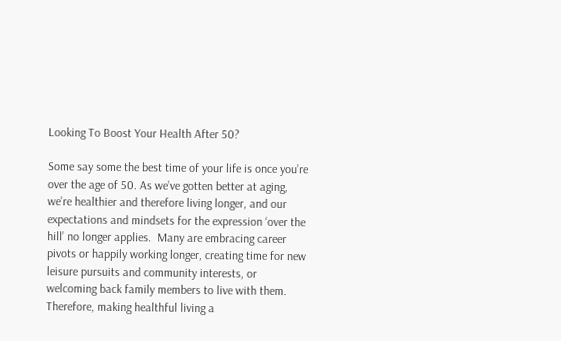Looking To Boost Your Health After 50?

Some say some the best time of your life is once you’re over the age of 50. As we’ve gotten better at aging, we’re healthier and therefore living longer, and our expectations and mindsets for the expression ‘over the hill’ no longer applies.  Many are embracing career pivots or happily working longer, creating time for new leisure pursuits and community interests, or welcoming back family members to live with them. Therefore, making healthful living a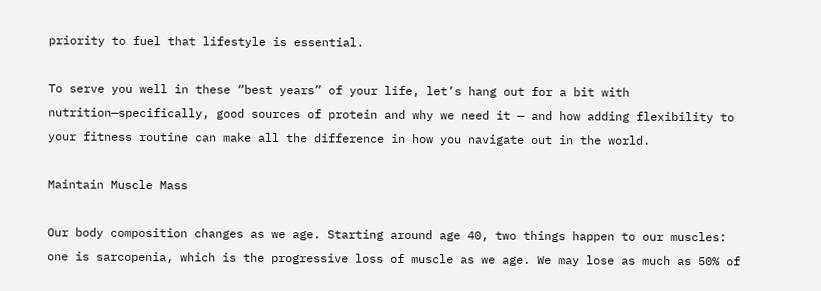priority to fuel that lifestyle is essential.

To serve you well in these “best years” of your life, let’s hang out for a bit with nutrition—specifically, good sources of protein and why we need it — and how adding flexibility to your fitness routine can make all the difference in how you navigate out in the world.

Maintain Muscle Mass

Our body composition changes as we age. Starting around age 40, two things happen to our muscles: one is sarcopenia, which is the progressive loss of muscle as we age. We may lose as much as 50% of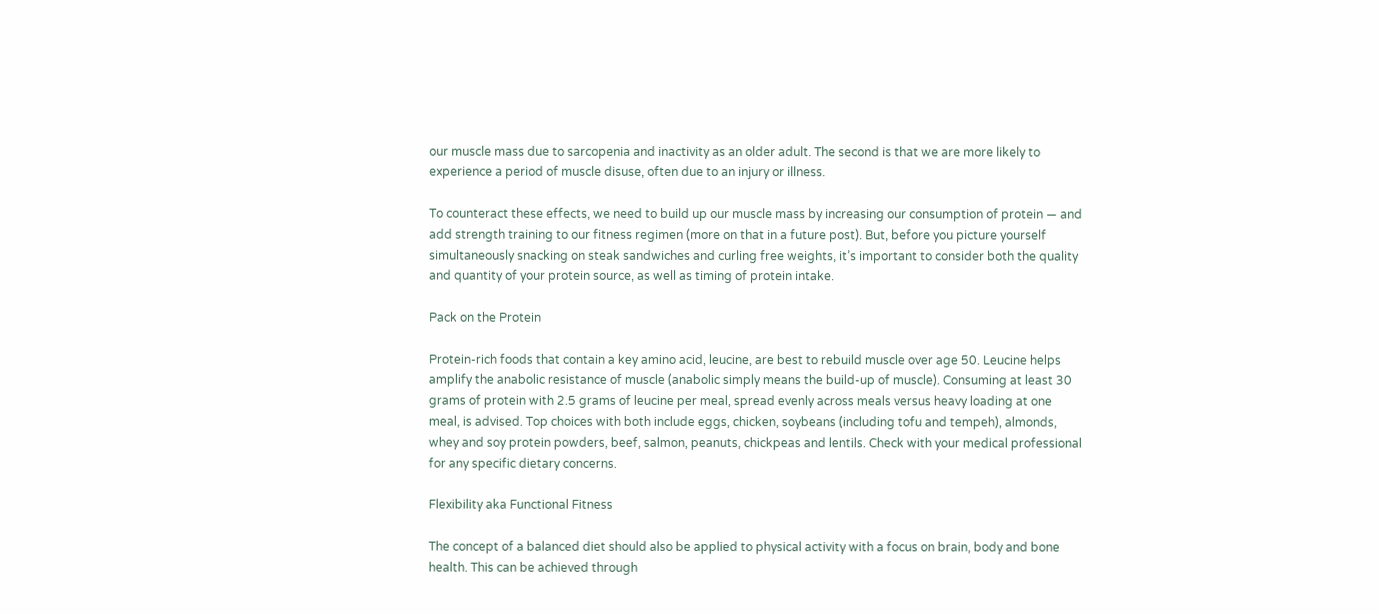our muscle mass due to sarcopenia and inactivity as an older adult. The second is that we are more likely to experience a period of muscle disuse, often due to an injury or illness.

To counteract these effects, we need to build up our muscle mass by increasing our consumption of protein — and add strength training to our fitness regimen (more on that in a future post). But, before you picture yourself simultaneously snacking on steak sandwiches and curling free weights, it’s important to consider both the quality and quantity of your protein source, as well as timing of protein intake.

Pack on the Protein

Protein-rich foods that contain a key amino acid, leucine, are best to rebuild muscle over age 50. Leucine helps amplify the anabolic resistance of muscle (anabolic simply means the build-up of muscle). Consuming at least 30 grams of protein with 2.5 grams of leucine per meal, spread evenly across meals versus heavy loading at one meal, is advised. Top choices with both include eggs, chicken, soybeans (including tofu and tempeh), almonds, whey and soy protein powders, beef, salmon, peanuts, chickpeas and lentils. Check with your medical professional for any specific dietary concerns.

Flexibility aka Functional Fitness

The concept of a balanced diet should also be applied to physical activity with a focus on brain, body and bone health. This can be achieved through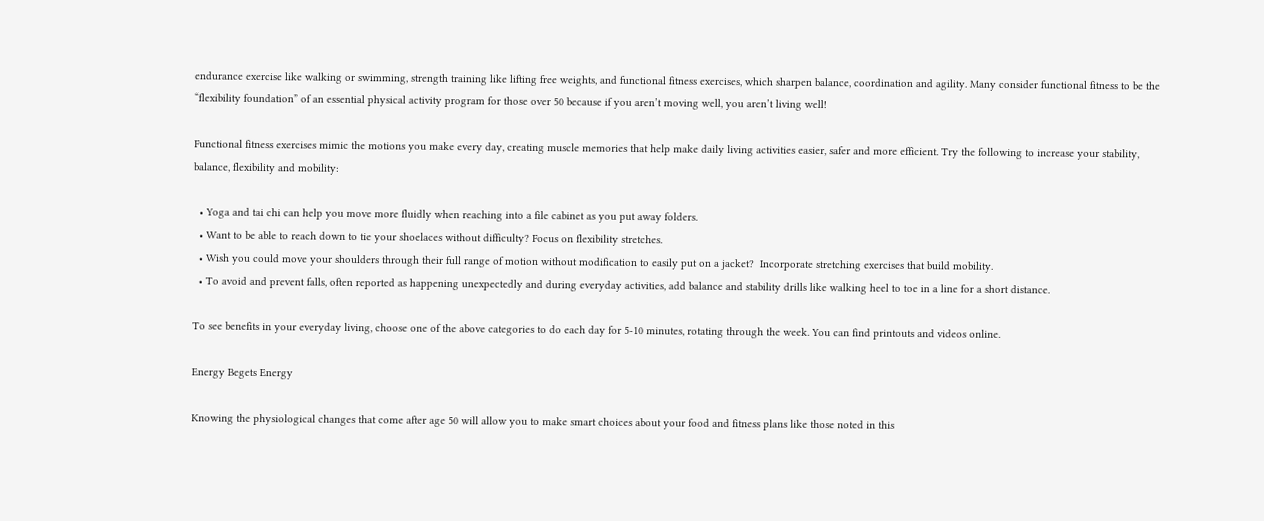endurance exercise like walking or swimming, strength training like lifting free weights, and functional fitness exercises, which sharpen balance, coordination and agility. Many consider functional fitness to be the “flexibility foundation” of an essential physical activity program for those over 50 because if you aren’t moving well, you aren’t living well!

Functional fitness exercises mimic the motions you make every day, creating muscle memories that help make daily living activities easier, safer and more efficient. Try the following to increase your stability, balance, flexibility and mobility:

  • Yoga and tai chi can help you move more fluidly when reaching into a file cabinet as you put away folders.
  • Want to be able to reach down to tie your shoelaces without difficulty? Focus on flexibility stretches.
  • Wish you could move your shoulders through their full range of motion without modification to easily put on a jacket?  Incorporate stretching exercises that build mobility.
  • To avoid and prevent falls, often reported as happening unexpectedly and during everyday activities, add balance and stability drills like walking heel to toe in a line for a short distance.

To see benefits in your everyday living, choose one of the above categories to do each day for 5-10 minutes, rotating through the week. You can find printouts and videos online.

Energy Begets Energy

Knowing the physiological changes that come after age 50 will allow you to make smart choices about your food and fitness plans like those noted in this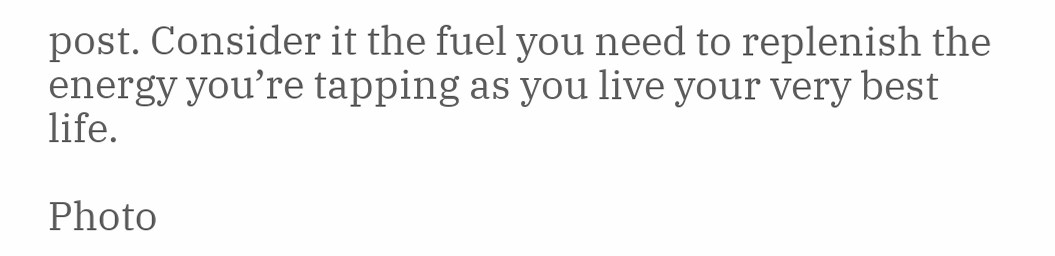post. Consider it the fuel you need to replenish the energy you’re tapping as you live your very best life.

Photo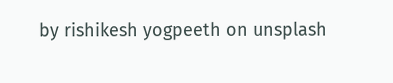by rishikesh yogpeeth on unsplash